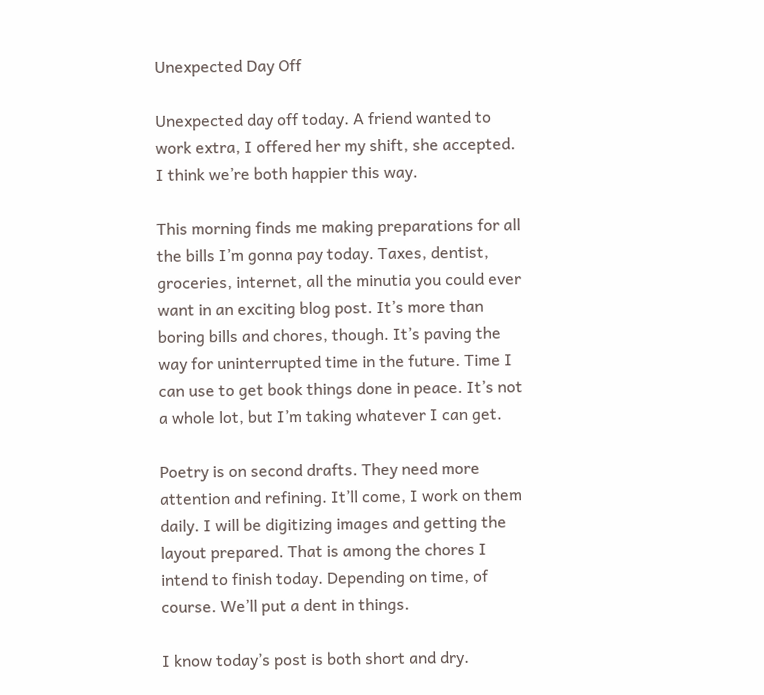Unexpected Day Off

Unexpected day off today. A friend wanted to work extra, I offered her my shift, she accepted. I think we’re both happier this way.

This morning finds me making preparations for all the bills I’m gonna pay today. Taxes, dentist, groceries, internet, all the minutia you could ever want in an exciting blog post. It’s more than boring bills and chores, though. It’s paving the way for uninterrupted time in the future. Time I can use to get book things done in peace. It’s not a whole lot, but I’m taking whatever I can get.

Poetry is on second drafts. They need more attention and refining. It’ll come, I work on them daily. I will be digitizing images and getting the layout prepared. That is among the chores I intend to finish today. Depending on time, of course. We’ll put a dent in things.

I know today’s post is both short and dry.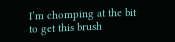I’m chomping at the bit to get this brush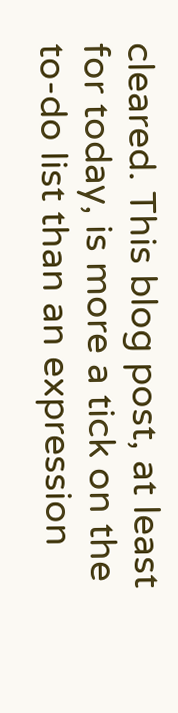cleared. This blog post, at least for today, is more a tick on the to-do list than an expression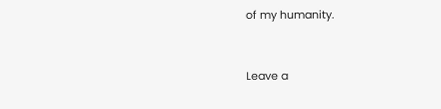of my humanity.


Leave a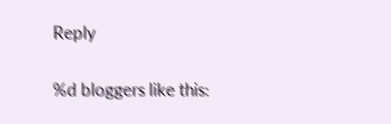Reply

%d bloggers like this: